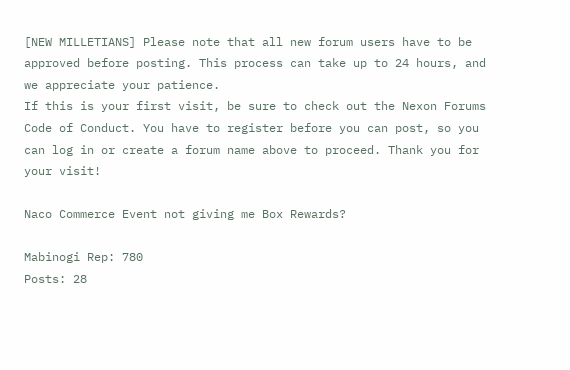[NEW MILLETIANS] Please note that all new forum users have to be approved before posting. This process can take up to 24 hours, and we appreciate your patience.
If this is your first visit, be sure to check out the Nexon Forums Code of Conduct. You have to register before you can post, so you can log in or create a forum name above to proceed. Thank you for your visit!

Naco Commerce Event not giving me Box Rewards?

Mabinogi Rep: 780
Posts: 28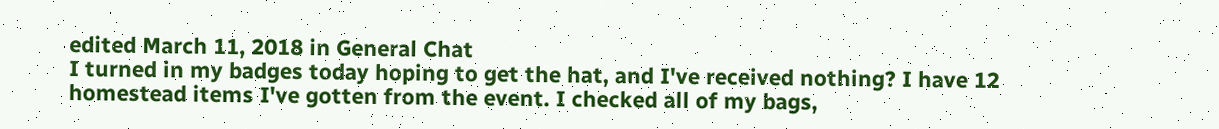edited March 11, 2018 in General Chat
I turned in my badges today hoping to get the hat, and I've received nothing? I have 12 homestead items I've gotten from the event. I checked all of my bags,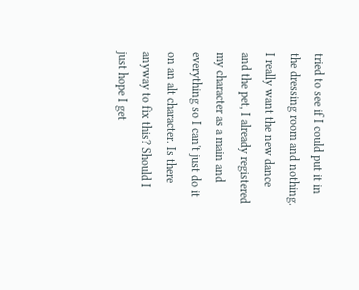tried to see if I could put it in the dressing room and nothing. I really want the new dance and the pet, I already registered my character as a main and everything so I can't just do it on an alt character. Is there anyway to fix this? Should I just hope I get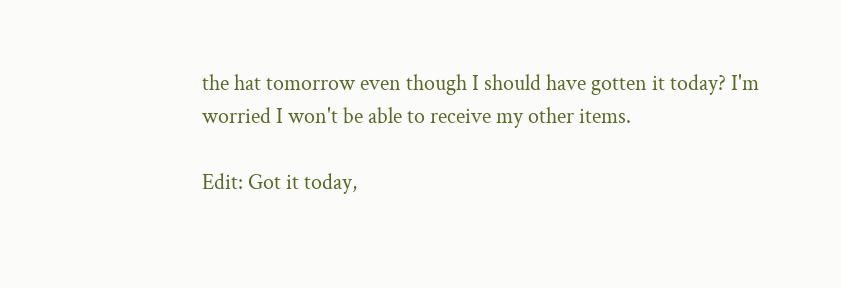the hat tomorrow even though I should have gotten it today? I'm worried I won't be able to receive my other items.

Edit: Got it today,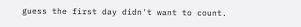guess the first day didn't want to count.